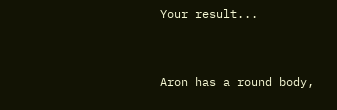Your result...


Aron has a round body,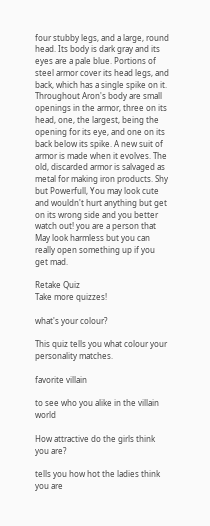four stubby legs, and a large, round head. Its body is dark gray and its eyes are a pale blue. Portions of steel armor cover its head legs, and back, which has a single spike on it. Throughout Aron's body are small openings in the armor, three on its head, one, the largest, being the opening for its eye, and one on its back below its spike. A new suit of armor is made when it evolves. The old, discarded armor is salvaged as metal for making iron products. Shy but Powerfull, You may look cute and wouldn't hurt anything but get on its wrong side and you better watch out! you are a person that May look harmless but you can really open something up if you get mad.

Retake Quiz
Take more quizzes!

what's your colour?

This quiz tells you what colour your personality matches.

favorite villain

to see who you alike in the villain world

How attractive do the girls think you are?

tells you how hot the ladies think you are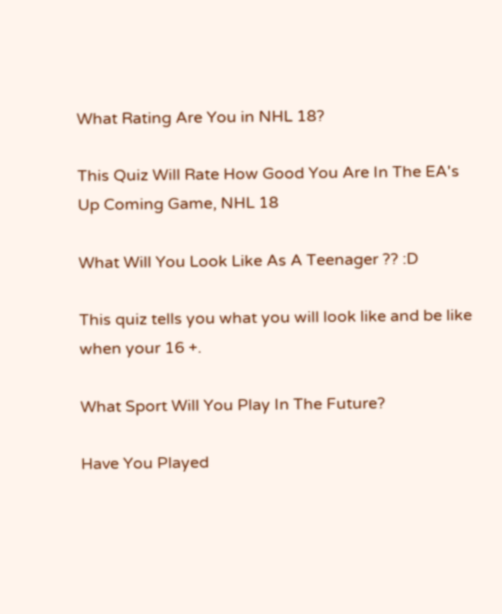What Rating Are You in NHL 18?

This Quiz Will Rate How Good You Are In The EA's Up Coming Game, NHL 18

What Will You Look Like As A Teenager ?? :D

This quiz tells you what you will look like and be like when your 16 +.

What Sport Will You Play In The Future?

Have You Played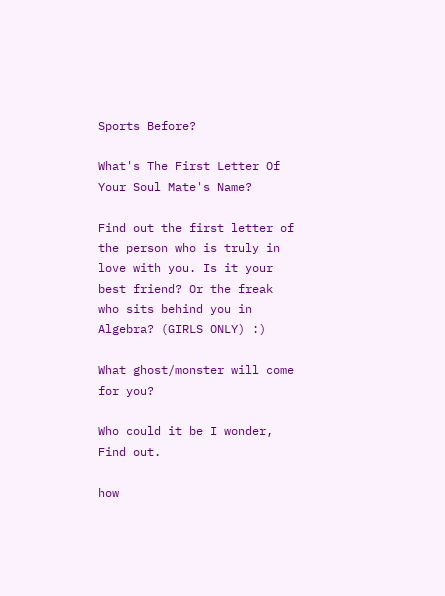Sports Before?

What's The First Letter Of Your Soul Mate's Name?

Find out the first letter of the person who is truly in love with you. Is it your best friend? Or the freak who sits behind you in Algebra? (GIRLS ONLY) :)

What ghost/monster will come for you?

Who could it be I wonder, Find out.

how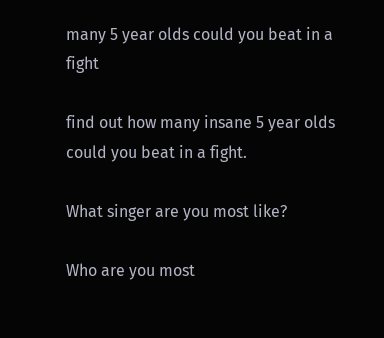many 5 year olds could you beat in a fight

find out how many insane 5 year olds could you beat in a fight.

What singer are you most like?

Who are you most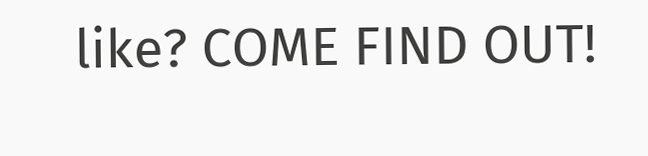like? COME FIND OUT!